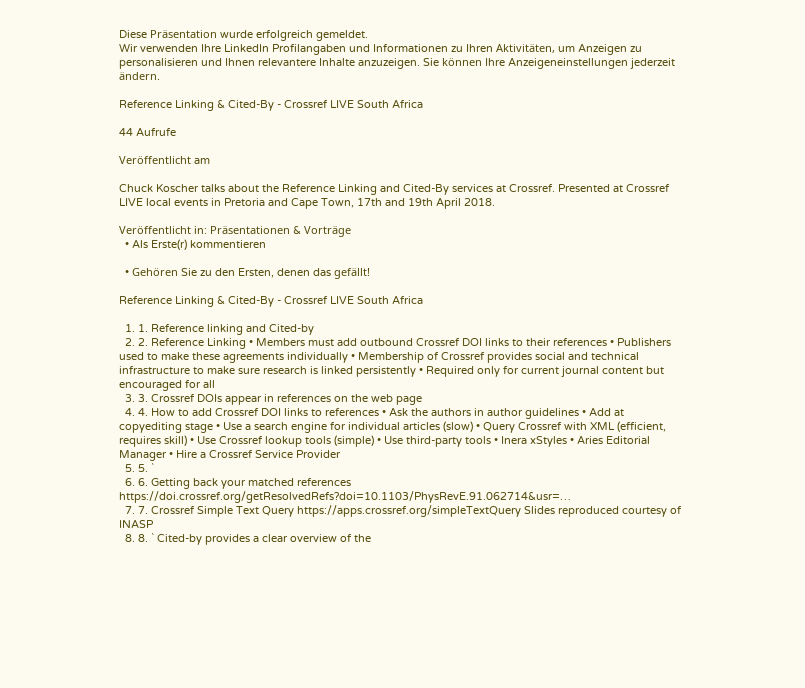Diese Präsentation wurde erfolgreich gemeldet.
Wir verwenden Ihre LinkedIn Profilangaben und Informationen zu Ihren Aktivitäten, um Anzeigen zu personalisieren und Ihnen relevantere Inhalte anzuzeigen. Sie können Ihre Anzeigeneinstellungen jederzeit ändern.

Reference Linking & Cited-By - Crossref LIVE South Africa

44 Aufrufe

Veröffentlicht am

Chuck Koscher talks about the Reference Linking and Cited-By services at Crossref. Presented at Crossref LIVE local events in Pretoria and Cape Town, 17th and 19th April 2018.

Veröffentlicht in: Präsentationen & Vorträge
  • Als Erste(r) kommentieren

  • Gehören Sie zu den Ersten, denen das gefällt!

Reference Linking & Cited-By - Crossref LIVE South Africa

  1. 1. Reference linking and Cited-by
  2. 2. Reference Linking • Members must add outbound Crossref DOI links to their references • Publishers used to make these agreements individually • Membership of Crossref provides social and technical infrastructure to make sure research is linked persistently • Required only for current journal content but encouraged for all
  3. 3. Crossref DOIs appear in references on the web page
  4. 4. How to add Crossref DOI links to references • Ask the authors in author guidelines • Add at copyediting stage • Use a search engine for individual articles (slow) • Query Crossref with XML (efficient, requires skill) • Use Crossref lookup tools (simple) • Use third-party tools • Inera xStyles • Aries Editorial Manager • Hire a Crossref Service Provider
  5. 5. `
  6. 6. Getting back your matched references https://doi.crossref.org/getResolvedRefs?doi=10.1103/PhysRevE.91.062714&usr=…
  7. 7. Crossref Simple Text Query https://apps.crossref.org/simpleTextQuery Slides reproduced courtesy of INASP
  8. 8. ` Cited-by provides a clear overview of the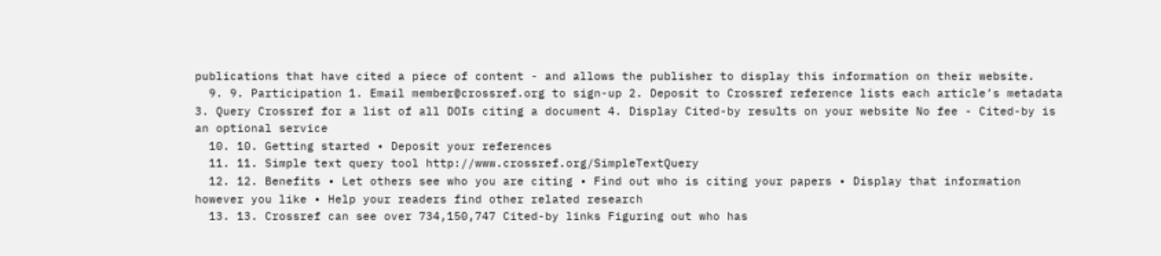publications that have cited a piece of content - and allows the publisher to display this information on their website.
  9. 9. Participation 1. Email member@crossref.org to sign-up 2. Deposit to Crossref reference lists each article’s metadata 3. Query Crossref for a list of all DOIs citing a document 4. Display Cited-by results on your website No fee - Cited-by is an optional service
  10. 10. Getting started • Deposit your references
  11. 11. Simple text query tool http://www.crossref.org/SimpleTextQuery
  12. 12. Benefits • Let others see who you are citing • Find out who is citing your papers • Display that information however you like • Help your readers find other related research
  13. 13. Crossref can see over 734,150,747 Cited-by links Figuring out who has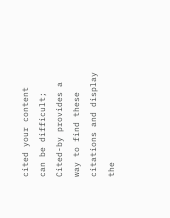cited your content can be difficult; Cited-by provides a way to find these citations and display the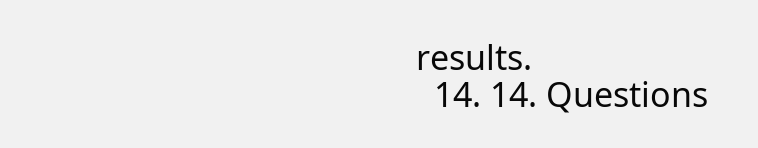results.
  14. 14. Questions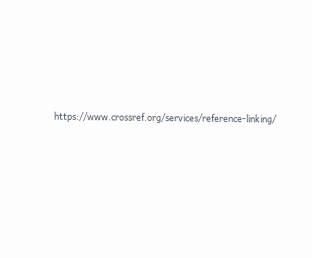https://www.crossref.org/services/reference-linking/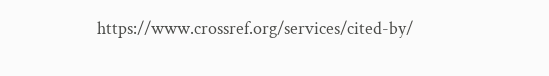https://www.crossref.org/services/cited-by/